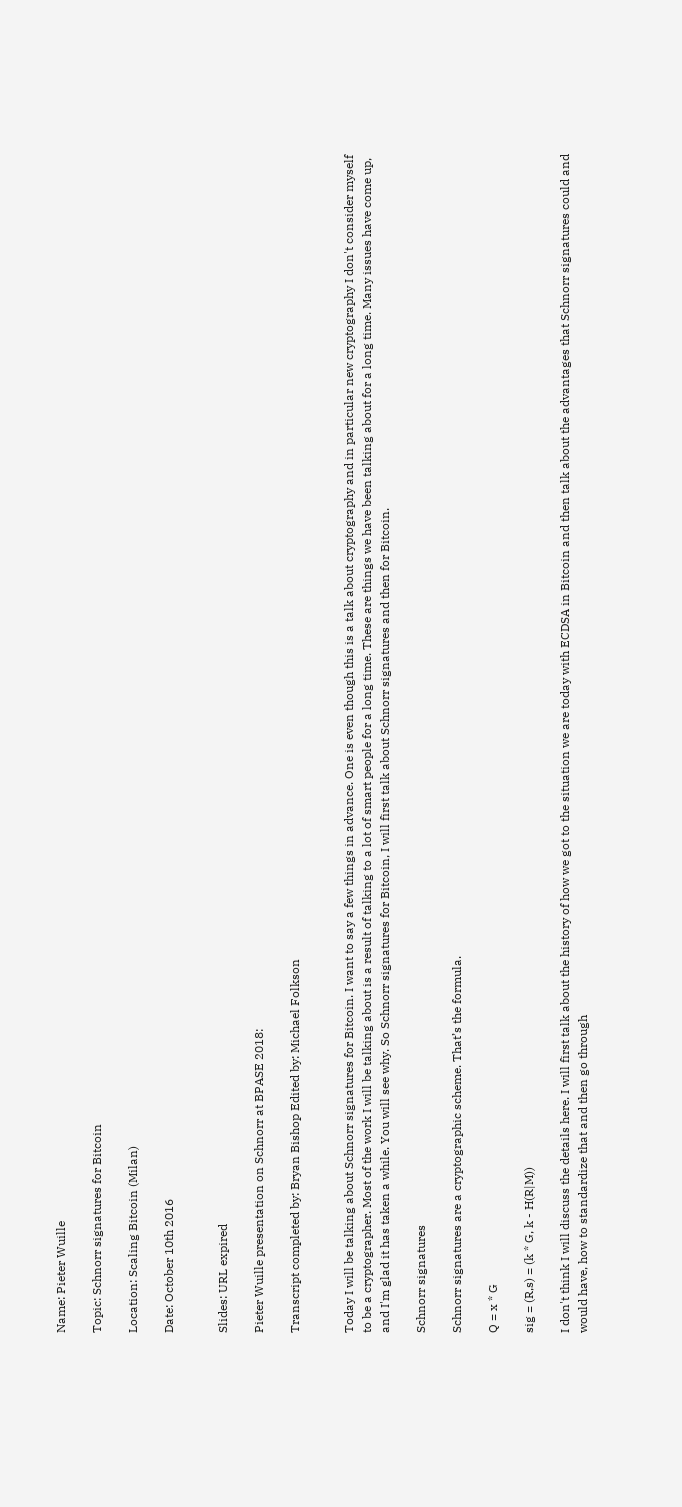Name: Pieter Wuille

Topic: Schnorr signatures for Bitcoin

Location: Scaling Bitcoin (Milan)

Date: October 10th 2016


Slides: URL expired

Pieter Wuille presentation on Schnorr at BPASE 2018:

Transcript completed by: Bryan Bishop Edited by: Michael Folkson


Today I will be talking about Schnorr signatures for Bitcoin. I want to say a few things in advance. One is even though this is a talk about cryptography and in particular new cryptography I don't consider myself to be a cryptographer. Most of the work I will be talking about is a result of talking to a lot of smart people for a long time. These are things we have been talking about for a long time. Many issues have come up, and I'm glad it has taken a while. You will see why. So Schnorr signatures for Bitcoin, I will first talk about Schnorr signatures and then for Bitcoin.

Schnorr signatures

Schnorr signatures are a cryptographic scheme. That’s the formula.

Q = x * G

sig = (R,s) = (k * G, k - H(R|M))

I don't think I will discuss the details here. I will first talk about the history of how we got to the situation we are today with ECDSA in Bitcoin and then talk about the advantages that Schnorr signatures could and would have, how to standardize that and then go through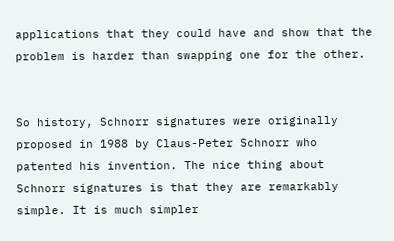applications that they could have and show that the problem is harder than swapping one for the other.


So history, Schnorr signatures were originally proposed in 1988 by Claus-Peter Schnorr who patented his invention. The nice thing about Schnorr signatures is that they are remarkably simple. It is much simpler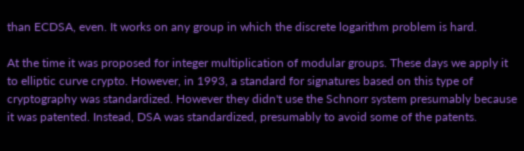than ECDSA, even. It works on any group in which the discrete logarithm problem is hard.

At the time it was proposed for integer multiplication of modular groups. These days we apply it to elliptic curve crypto. However, in 1993, a standard for signatures based on this type of cryptography was standardized. However they didn't use the Schnorr system presumably because it was patented. Instead, DSA was standardized, presumably to avoid some of the patents.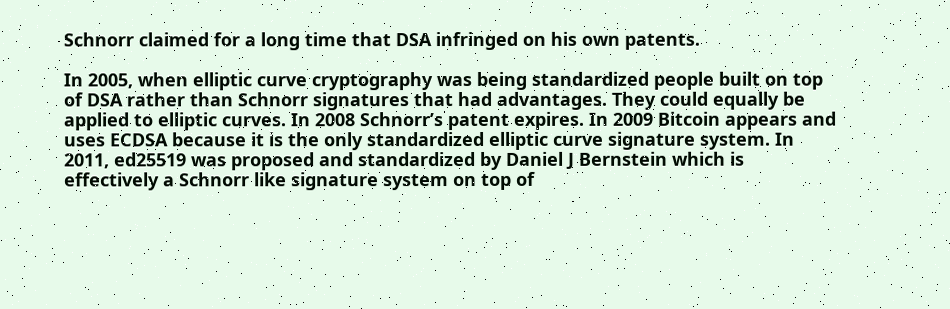Schnorr claimed for a long time that DSA infringed on his own patents.

In 2005, when elliptic curve cryptography was being standardized people built on top of DSA rather than Schnorr signatures that had advantages. They could equally be applied to elliptic curves. In 2008 Schnorr’s patent expires. In 2009 Bitcoin appears and uses ECDSA because it is the only standardized elliptic curve signature system. In 2011, ed25519 was proposed and standardized by Daniel J Bernstein which is effectively a Schnorr like signature system on top of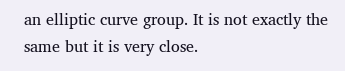an elliptic curve group. It is not exactly the same but it is very close.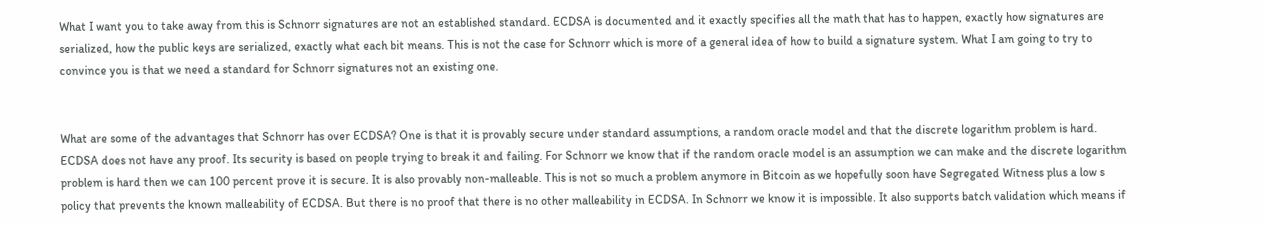What I want you to take away from this is Schnorr signatures are not an established standard. ECDSA is documented and it exactly specifies all the math that has to happen, exactly how signatures are serialized, how the public keys are serialized, exactly what each bit means. This is not the case for Schnorr which is more of a general idea of how to build a signature system. What I am going to try to convince you is that we need a standard for Schnorr signatures not an existing one.


What are some of the advantages that Schnorr has over ECDSA? One is that it is provably secure under standard assumptions, a random oracle model and that the discrete logarithm problem is hard. ECDSA does not have any proof. Its security is based on people trying to break it and failing. For Schnorr we know that if the random oracle model is an assumption we can make and the discrete logarithm problem is hard then we can 100 percent prove it is secure. It is also provably non-malleable. This is not so much a problem anymore in Bitcoin as we hopefully soon have Segregated Witness plus a low s policy that prevents the known malleability of ECDSA. But there is no proof that there is no other malleability in ECDSA. In Schnorr we know it is impossible. It also supports batch validation which means if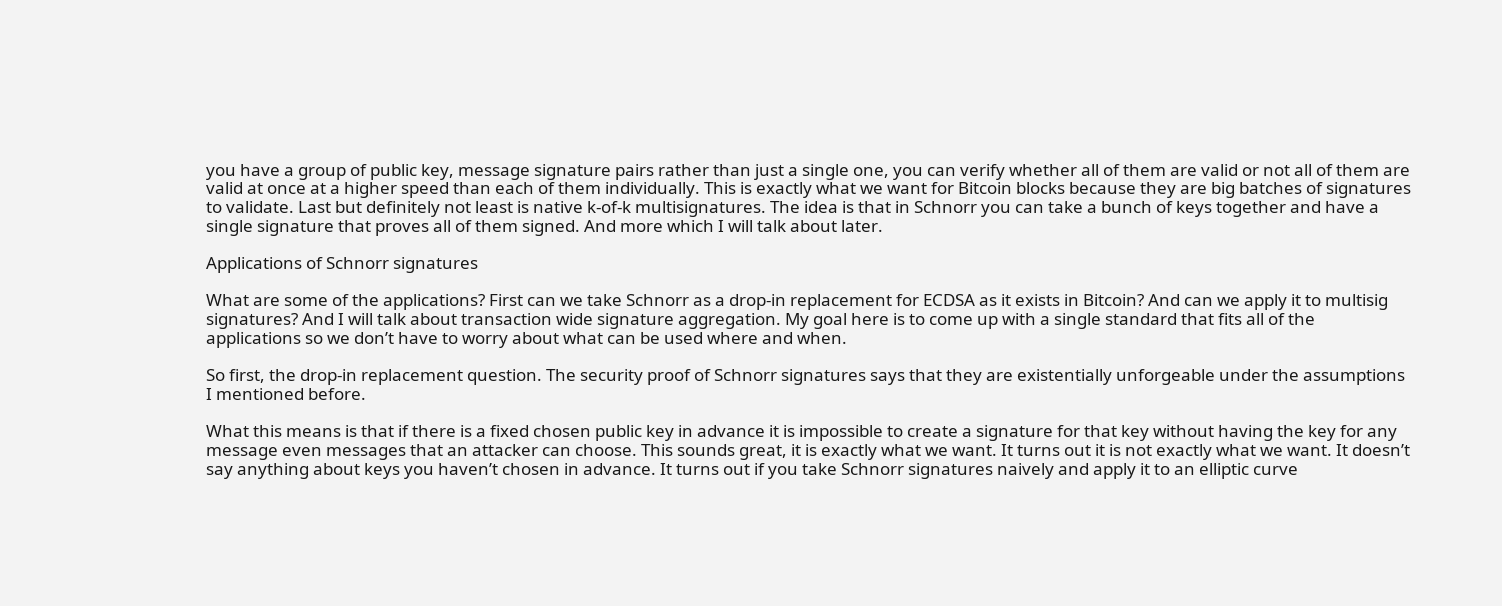you have a group of public key, message signature pairs rather than just a single one, you can verify whether all of them are valid or not all of them are valid at once at a higher speed than each of them individually. This is exactly what we want for Bitcoin blocks because they are big batches of signatures to validate. Last but definitely not least is native k-of-k multisignatures. The idea is that in Schnorr you can take a bunch of keys together and have a single signature that proves all of them signed. And more which I will talk about later.

Applications of Schnorr signatures

What are some of the applications? First can we take Schnorr as a drop-in replacement for ECDSA as it exists in Bitcoin? And can we apply it to multisig signatures? And I will talk about transaction wide signature aggregation. My goal here is to come up with a single standard that fits all of the applications so we don’t have to worry about what can be used where and when.

So first, the drop-in replacement question. The security proof of Schnorr signatures says that they are existentially unforgeable under the assumptions I mentioned before.

What this means is that if there is a fixed chosen public key in advance it is impossible to create a signature for that key without having the key for any message even messages that an attacker can choose. This sounds great, it is exactly what we want. It turns out it is not exactly what we want. It doesn’t say anything about keys you haven’t chosen in advance. It turns out if you take Schnorr signatures naively and apply it to an elliptic curve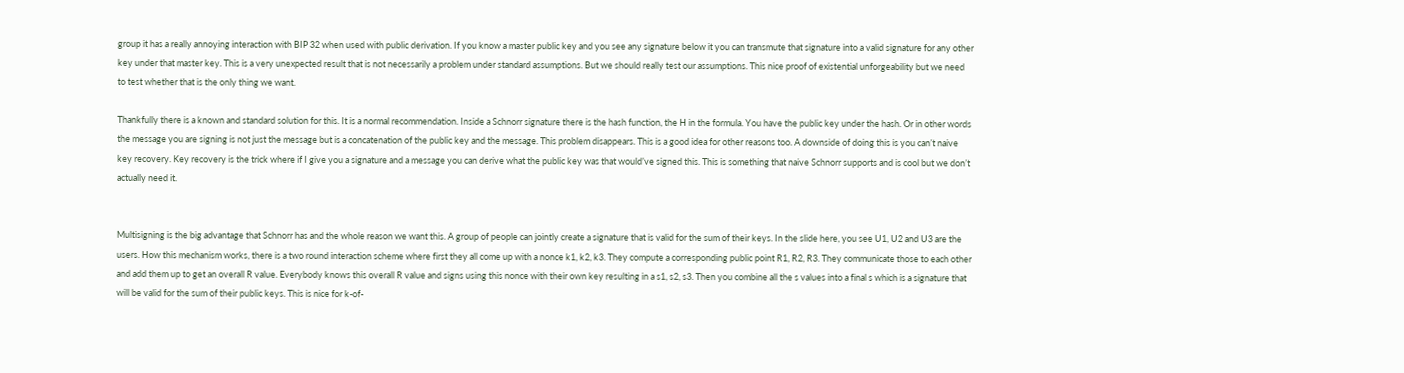group it has a really annoying interaction with BIP 32 when used with public derivation. If you know a master public key and you see any signature below it you can transmute that signature into a valid signature for any other key under that master key. This is a very unexpected result that is not necessarily a problem under standard assumptions. But we should really test our assumptions. This nice proof of existential unforgeability but we need to test whether that is the only thing we want.

Thankfully there is a known and standard solution for this. It is a normal recommendation. Inside a Schnorr signature there is the hash function, the H in the formula. You have the public key under the hash. Or in other words the message you are signing is not just the message but is a concatenation of the public key and the message. This problem disappears. This is a good idea for other reasons too. A downside of doing this is you can’t naive key recovery. Key recovery is the trick where if I give you a signature and a message you can derive what the public key was that would’ve signed this. This is something that naive Schnorr supports and is cool but we don’t actually need it.


Multisigning is the big advantage that Schnorr has and the whole reason we want this. A group of people can jointly create a signature that is valid for the sum of their keys. In the slide here, you see U1, U2 and U3 are the users. How this mechanism works, there is a two round interaction scheme where first they all come up with a nonce k1, k2, k3. They compute a corresponding public point R1, R2, R3. They communicate those to each other and add them up to get an overall R value. Everybody knows this overall R value and signs using this nonce with their own key resulting in a s1, s2, s3. Then you combine all the s values into a final s which is a signature that will be valid for the sum of their public keys. This is nice for k-of-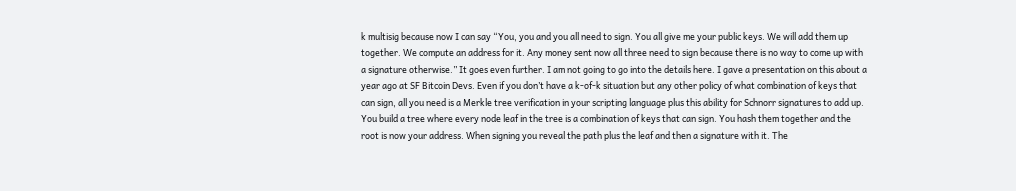k multisig because now I can say “You, you and you all need to sign. You all give me your public keys. We will add them up together. We compute an address for it. Any money sent now all three need to sign because there is no way to come up with a signature otherwise.” It goes even further. I am not going to go into the details here. I gave a presentation on this about a year ago at SF Bitcoin Devs. Even if you don’t have a k-of-k situation but any other policy of what combination of keys that can sign, all you need is a Merkle tree verification in your scripting language plus this ability for Schnorr signatures to add up. You build a tree where every node leaf in the tree is a combination of keys that can sign. You hash them together and the root is now your address. When signing you reveal the path plus the leaf and then a signature with it. The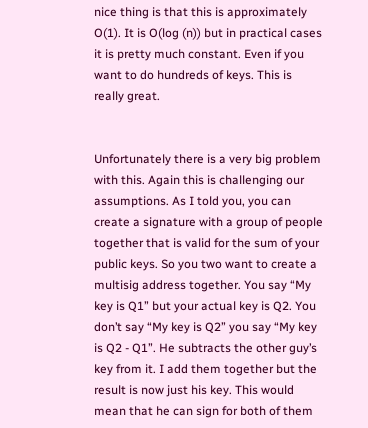nice thing is that this is approximately O(1). It is O(log (n)) but in practical cases it is pretty much constant. Even if you want to do hundreds of keys. This is really great.


Unfortunately there is a very big problem with this. Again this is challenging our assumptions. As I told you, you can create a signature with a group of people together that is valid for the sum of your public keys. So you two want to create a multisig address together. You say “My key is Q1” but your actual key is Q2. You don’t say “My key is Q2” you say “My key is Q2 - Q1”. He subtracts the other guy’s key from it. I add them together but the result is now just his key. This would mean that he can sign for both of them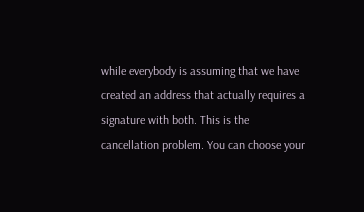while everybody is assuming that we have created an address that actually requires a signature with both. This is the cancellation problem. You can choose your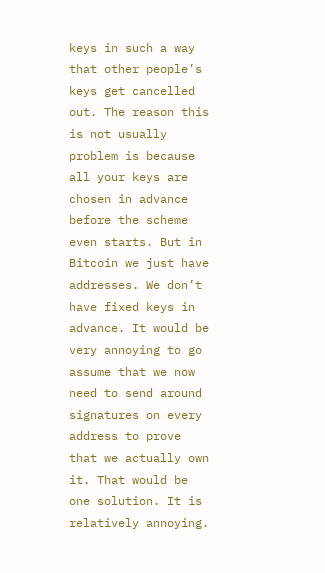keys in such a way that other people’s keys get cancelled out. The reason this is not usually problem is because all your keys are chosen in advance before the scheme even starts. But in Bitcoin we just have addresses. We don’t have fixed keys in advance. It would be very annoying to go assume that we now need to send around signatures on every address to prove that we actually own it. That would be one solution. It is relatively annoying.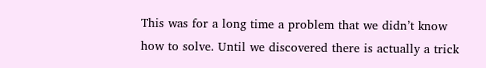This was for a long time a problem that we didn’t know how to solve. Until we discovered there is actually a trick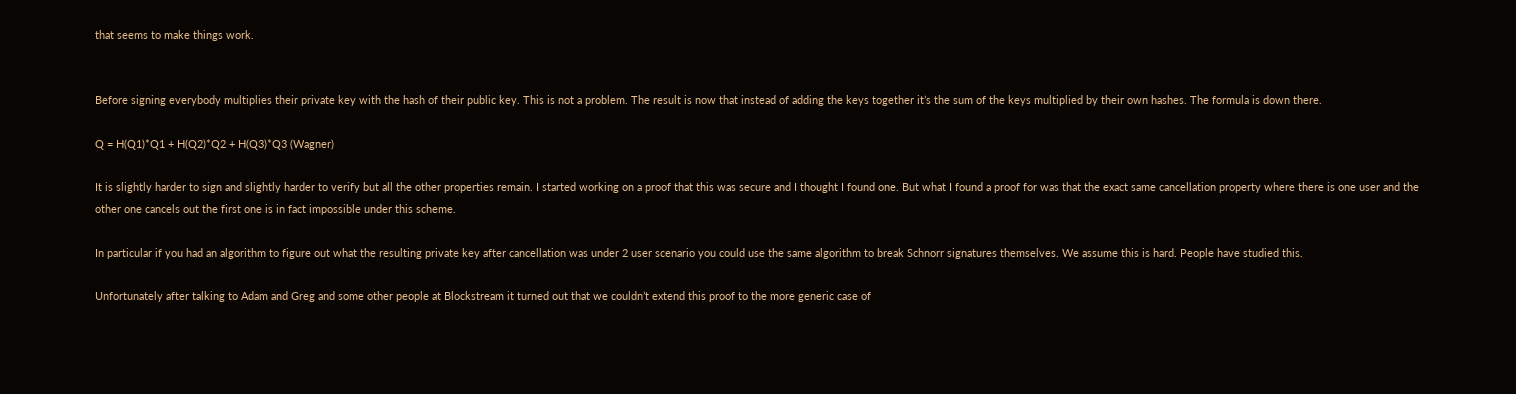that seems to make things work.


Before signing everybody multiplies their private key with the hash of their public key. This is not a problem. The result is now that instead of adding the keys together it’s the sum of the keys multiplied by their own hashes. The formula is down there.

Q = H(Q1)*Q1 + H(Q2)*Q2 + H(Q3)*Q3 (Wagner)

It is slightly harder to sign and slightly harder to verify but all the other properties remain. I started working on a proof that this was secure and I thought I found one. But what I found a proof for was that the exact same cancellation property where there is one user and the other one cancels out the first one is in fact impossible under this scheme.

In particular if you had an algorithm to figure out what the resulting private key after cancellation was under 2 user scenario you could use the same algorithm to break Schnorr signatures themselves. We assume this is hard. People have studied this.

Unfortunately after talking to Adam and Greg and some other people at Blockstream it turned out that we couldn’t extend this proof to the more generic case of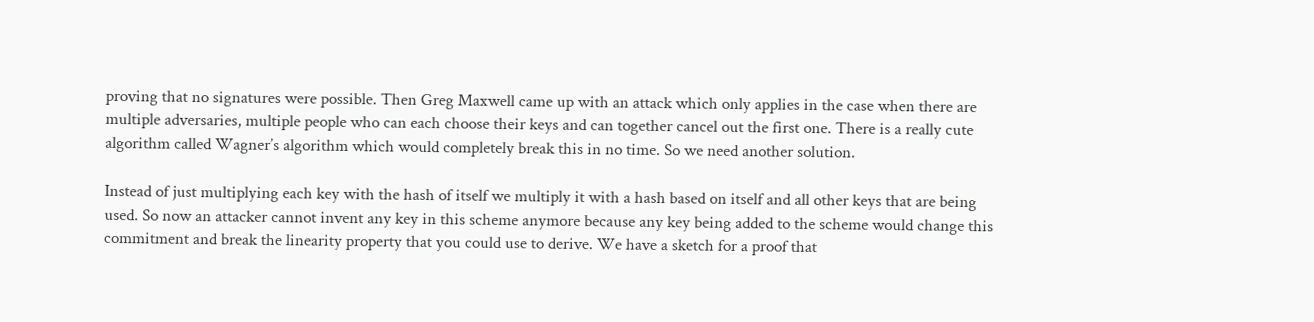proving that no signatures were possible. Then Greg Maxwell came up with an attack which only applies in the case when there are multiple adversaries, multiple people who can each choose their keys and can together cancel out the first one. There is a really cute algorithm called Wagner’s algorithm which would completely break this in no time. So we need another solution.

Instead of just multiplying each key with the hash of itself we multiply it with a hash based on itself and all other keys that are being used. So now an attacker cannot invent any key in this scheme anymore because any key being added to the scheme would change this commitment and break the linearity property that you could use to derive. We have a sketch for a proof that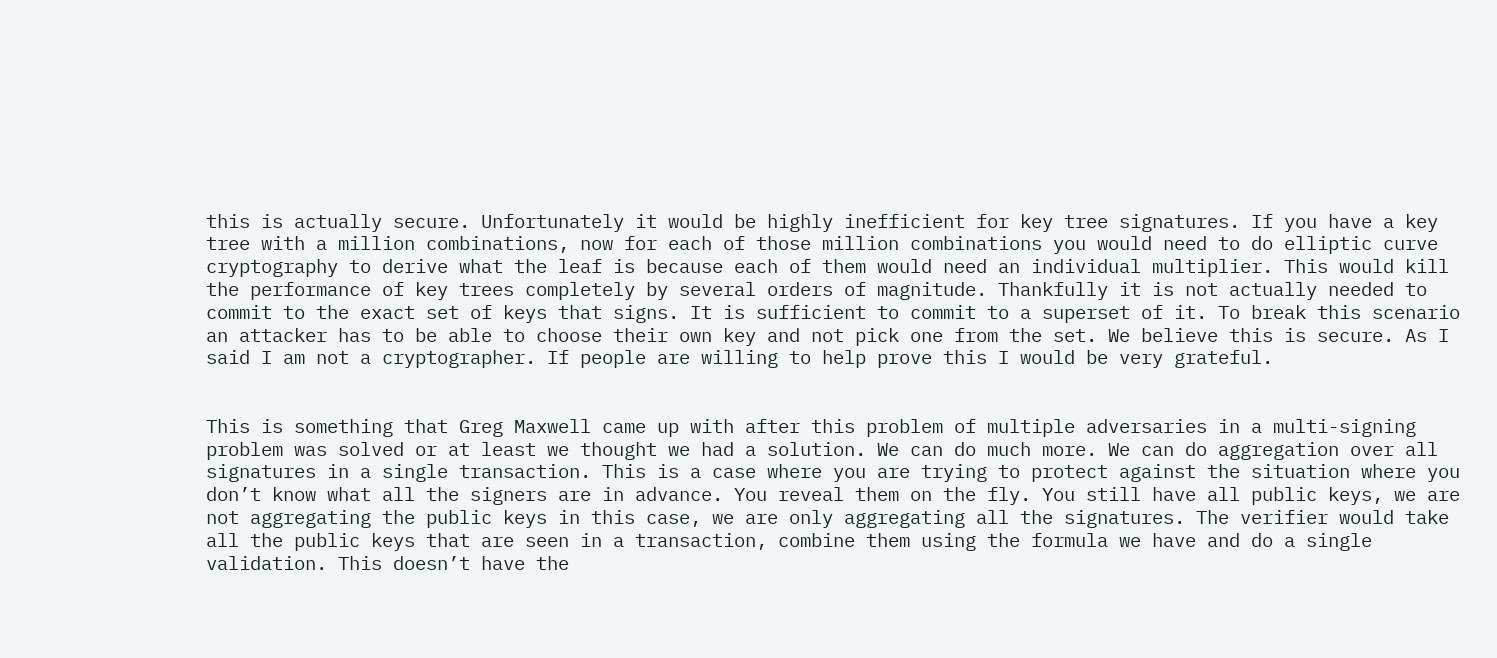this is actually secure. Unfortunately it would be highly inefficient for key tree signatures. If you have a key tree with a million combinations, now for each of those million combinations you would need to do elliptic curve cryptography to derive what the leaf is because each of them would need an individual multiplier. This would kill the performance of key trees completely by several orders of magnitude. Thankfully it is not actually needed to commit to the exact set of keys that signs. It is sufficient to commit to a superset of it. To break this scenario an attacker has to be able to choose their own key and not pick one from the set. We believe this is secure. As I said I am not a cryptographer. If people are willing to help prove this I would be very grateful.


This is something that Greg Maxwell came up with after this problem of multiple adversaries in a multi-signing problem was solved or at least we thought we had a solution. We can do much more. We can do aggregation over all signatures in a single transaction. This is a case where you are trying to protect against the situation where you don’t know what all the signers are in advance. You reveal them on the fly. You still have all public keys, we are not aggregating the public keys in this case, we are only aggregating all the signatures. The verifier would take all the public keys that are seen in a transaction, combine them using the formula we have and do a single validation. This doesn’t have the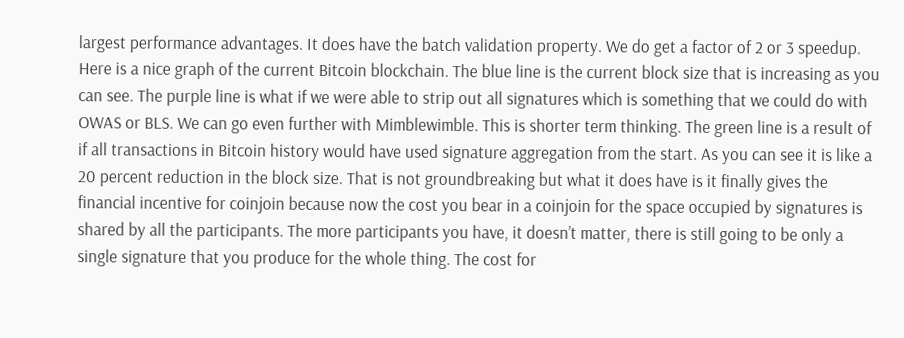largest performance advantages. It does have the batch validation property. We do get a factor of 2 or 3 speedup. Here is a nice graph of the current Bitcoin blockchain. The blue line is the current block size that is increasing as you can see. The purple line is what if we were able to strip out all signatures which is something that we could do with OWAS or BLS. We can go even further with Mimblewimble. This is shorter term thinking. The green line is a result of if all transactions in Bitcoin history would have used signature aggregation from the start. As you can see it is like a 20 percent reduction in the block size. That is not groundbreaking but what it does have is it finally gives the financial incentive for coinjoin because now the cost you bear in a coinjoin for the space occupied by signatures is shared by all the participants. The more participants you have, it doesn’t matter, there is still going to be only a single signature that you produce for the whole thing. The cost for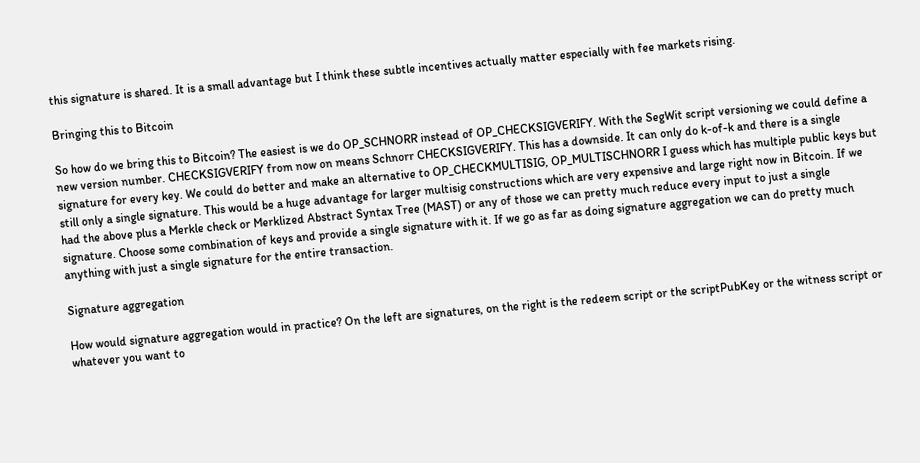this signature is shared. It is a small advantage but I think these subtle incentives actually matter especially with fee markets rising.

Bringing this to Bitcoin

So how do we bring this to Bitcoin? The easiest is we do OP_SCHNORR instead of OP_CHECKSIGVERIFY. With the SegWit script versioning we could define a new version number. CHECKSIGVERIFY from now on means Schnorr CHECKSIGVERIFY. This has a downside. It can only do k-of-k and there is a single signature for every key. We could do better and make an alternative to OP_CHECKMULTISIG, OP_MULTISCHNORR I guess which has multiple public keys but still only a single signature. This would be a huge advantage for larger multisig constructions which are very expensive and large right now in Bitcoin. If we had the above plus a Merkle check or Merklized Abstract Syntax Tree (MAST) or any of those we can pretty much reduce every input to just a single signature. Choose some combination of keys and provide a single signature with it. If we go as far as doing signature aggregation we can do pretty much anything with just a single signature for the entire transaction.

Signature aggregation

How would signature aggregation would in practice? On the left are signatures, on the right is the redeem script or the scriptPubKey or the witness script or whatever you want to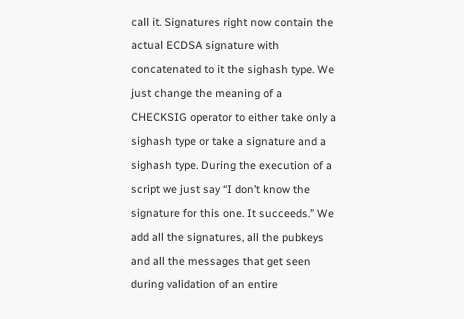call it. Signatures right now contain the actual ECDSA signature with concatenated to it the sighash type. We just change the meaning of a CHECKSIG operator to either take only a sighash type or take a signature and a sighash type. During the execution of a script we just say “I don’t know the signature for this one. It succeeds.” We add all the signatures, all the pubkeys and all the messages that get seen during validation of an entire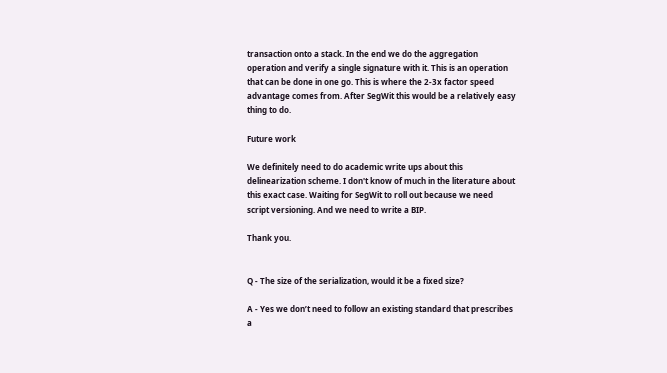transaction onto a stack. In the end we do the aggregation operation and verify a single signature with it. This is an operation that can be done in one go. This is where the 2-3x factor speed advantage comes from. After SegWit this would be a relatively easy thing to do.

Future work

We definitely need to do academic write ups about this delinearization scheme. I don't know of much in the literature about this exact case. Waiting for SegWit to roll out because we need script versioning. And we need to write a BIP.

Thank you.


Q - The size of the serialization, would it be a fixed size?

A - Yes we don’t need to follow an existing standard that prescribes a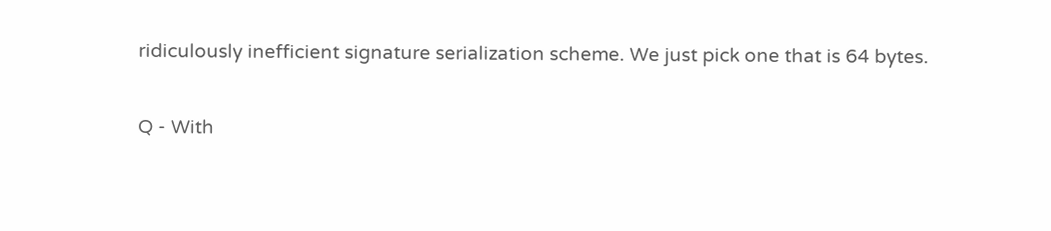ridiculously inefficient signature serialization scheme. We just pick one that is 64 bytes.

Q - With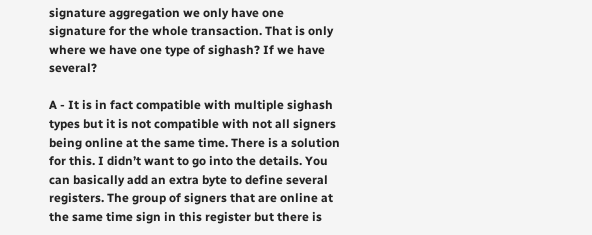signature aggregation we only have one signature for the whole transaction. That is only where we have one type of sighash? If we have several?

A - It is in fact compatible with multiple sighash types but it is not compatible with not all signers being online at the same time. There is a solution for this. I didn’t want to go into the details. You can basically add an extra byte to define several registers. The group of signers that are online at the same time sign in this register but there is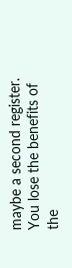maybe a second register. You lose the benefits of the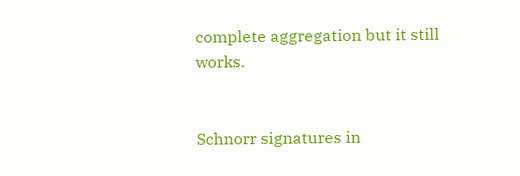complete aggregation but it still works.


Schnorr signatures in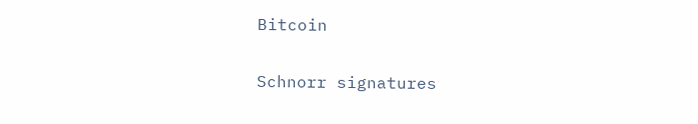Bitcoin

Schnorr signatures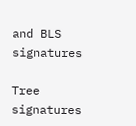and BLS signatures

Tree signatures